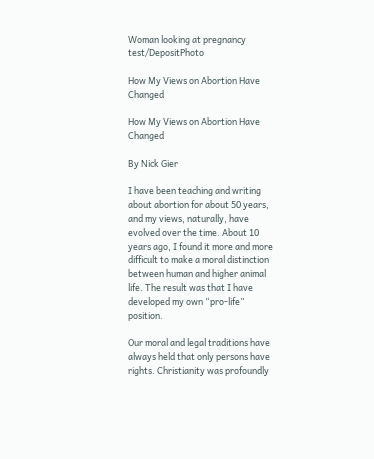Woman looking at pregnancy test/DepositPhoto

How My Views on Abortion Have Changed

How My Views on Abortion Have Changed

By Nick Gier

I have been teaching and writing about abortion for about 50 years, and my views, naturally, have evolved over the time. About 10 years ago, I found it more and more difficult to make a moral distinction between human and higher animal life. The result was that I have developed my own “pro-life” position.

Our moral and legal traditions have always held that only persons have rights. Christianity was profoundly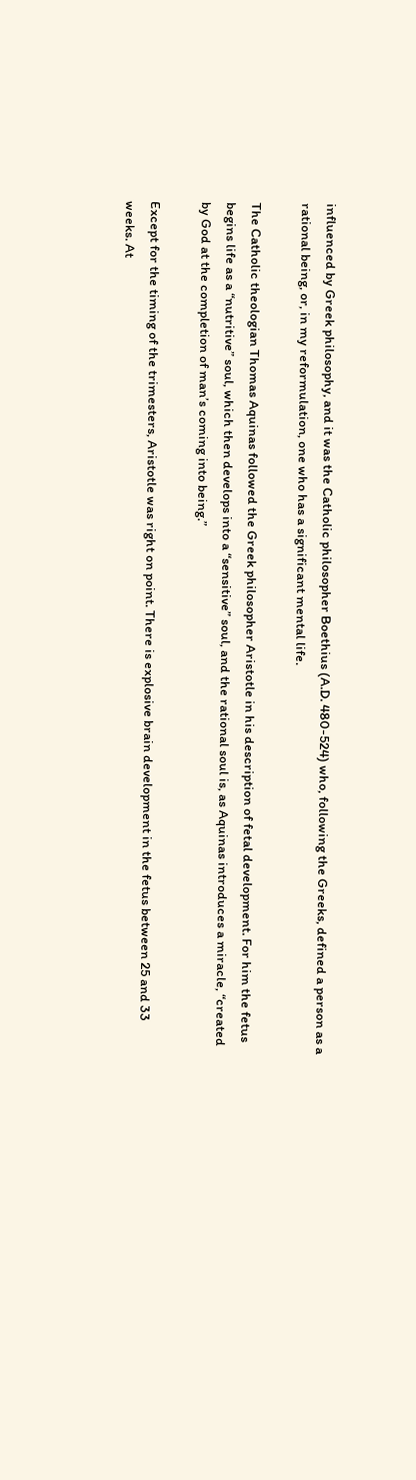influenced by Greek philosophy, and it was the Catholic philosopher Boethius (A.D. 480-524) who, following the Greeks, defined a person as a rational being, or, in my reformulation, one who has a significant mental life.

The Catholic theologian Thomas Aquinas followed the Greek philosopher Aristotle in his description of fetal development. For him the fetus begins life as a “nutritive” soul, which then develops into a “sensitive” soul, and the rational soul is, as Aquinas introduces a miracle, “created by God at the completion of man’s coming into being.”

Except for the timing of the trimesters, Aristotle was right on point. There is explosive brain development in the fetus between 25 and 33 weeks. At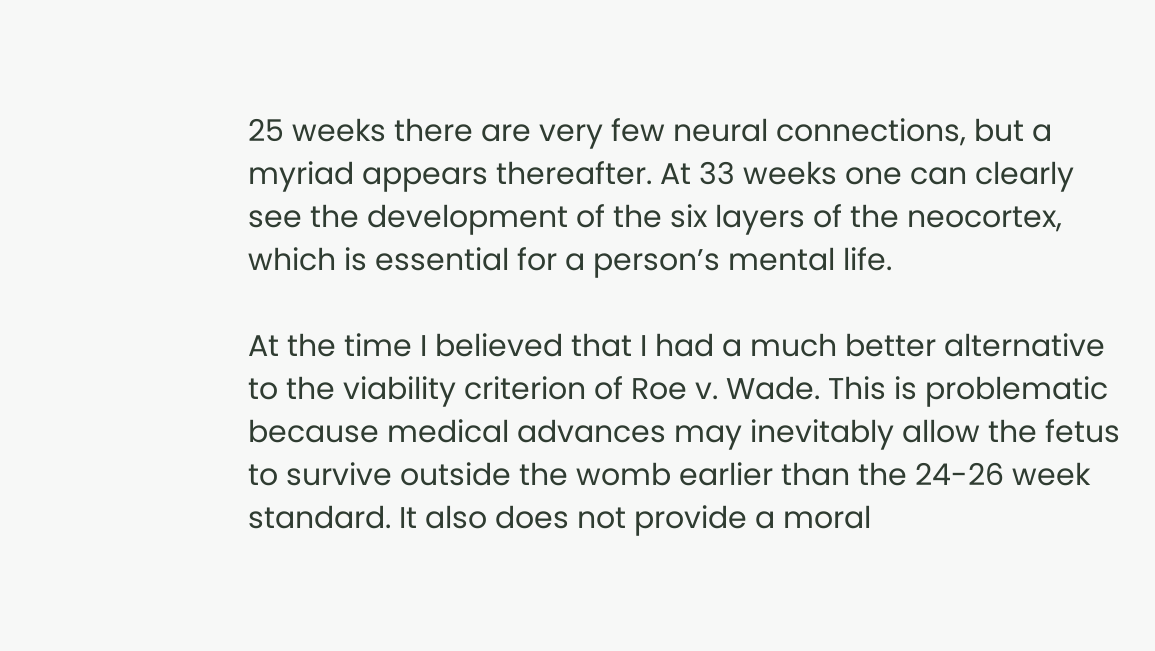25 weeks there are very few neural connections, but a myriad appears thereafter. At 33 weeks one can clearly see the development of the six layers of the neocortex, which is essential for a person’s mental life.

At the time I believed that I had a much better alternative to the viability criterion of Roe v. Wade. This is problematic because medical advances may inevitably allow the fetus to survive outside the womb earlier than the 24-26 week standard. It also does not provide a moral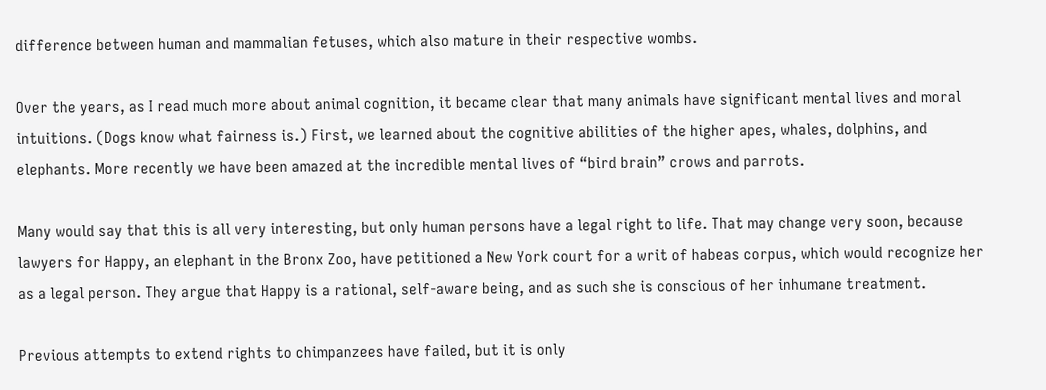difference between human and mammalian fetuses, which also mature in their respective wombs.

Over the years, as I read much more about animal cognition, it became clear that many animals have significant mental lives and moral intuitions. (Dogs know what fairness is.) First, we learned about the cognitive abilities of the higher apes, whales, dolphins, and elephants. More recently we have been amazed at the incredible mental lives of “bird brain” crows and parrots.

Many would say that this is all very interesting, but only human persons have a legal right to life. That may change very soon, because lawyers for Happy, an elephant in the Bronx Zoo, have petitioned a New York court for a writ of habeas corpus, which would recognize her as a legal person. They argue that Happy is a rational, self-aware being, and as such she is conscious of her inhumane treatment.

Previous attempts to extend rights to chimpanzees have failed, but it is only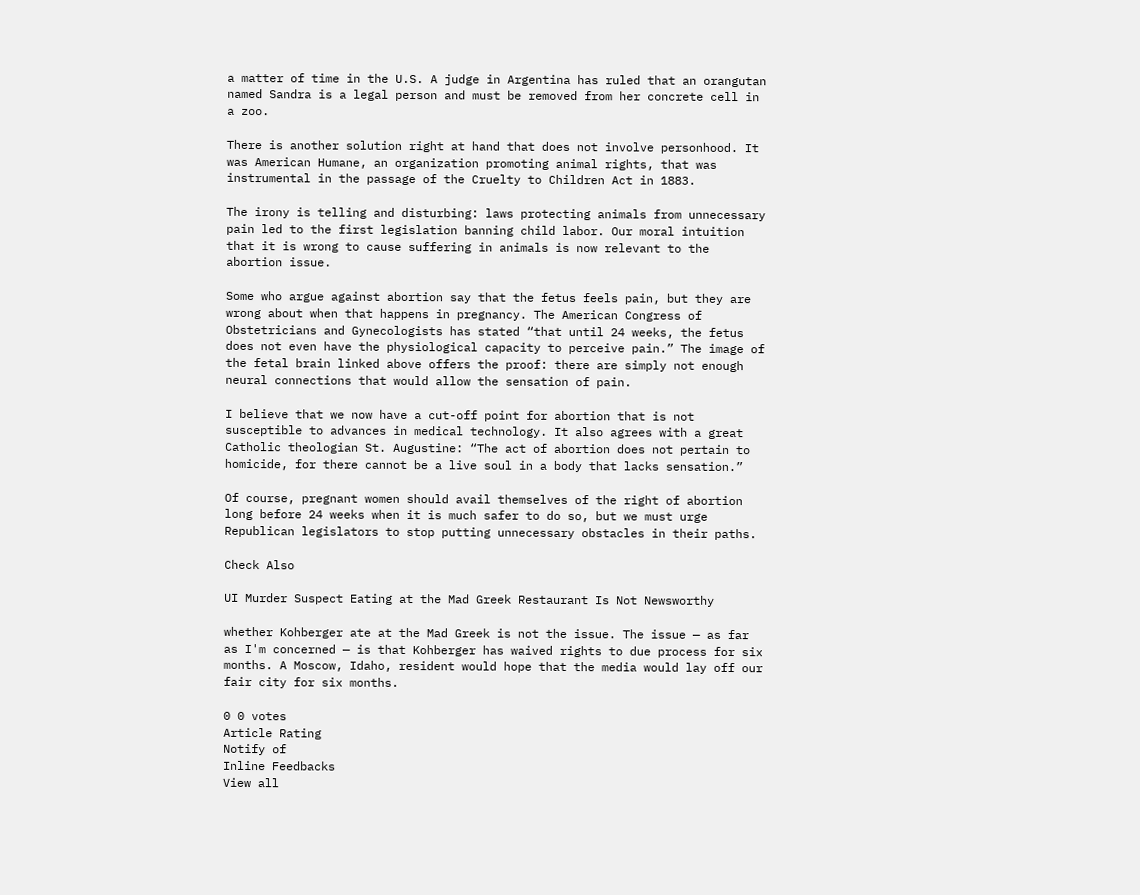a matter of time in the U.S. A judge in Argentina has ruled that an orangutan named Sandra is a legal person and must be removed from her concrete cell in a zoo.

There is another solution right at hand that does not involve personhood. It was American Humane, an organization promoting animal rights, that was instrumental in the passage of the Cruelty to Children Act in 1883.

The irony is telling and disturbing: laws protecting animals from unnecessary pain led to the first legislation banning child labor. Our moral intuition that it is wrong to cause suffering in animals is now relevant to the abortion issue.

Some who argue against abortion say that the fetus feels pain, but they are wrong about when that happens in pregnancy. The American Congress of Obstetricians and Gynecologists has stated “that until 24 weeks, the fetus does not even have the physiological capacity to perceive pain.” The image of the fetal brain linked above offers the proof: there are simply not enough neural connections that would allow the sensation of pain.

I believe that we now have a cut-off point for abortion that is not susceptible to advances in medical technology. It also agrees with a great Catholic theologian St. Augustine: “The act of abortion does not pertain to homicide, for there cannot be a live soul in a body that lacks sensation.”

Of course, pregnant women should avail themselves of the right of abortion long before 24 weeks when it is much safer to do so, but we must urge Republican legislators to stop putting unnecessary obstacles in their paths.

Check Also

UI Murder Suspect Eating at the Mad Greek Restaurant Is Not Newsworthy

whether Kohberger ate at the Mad Greek is not the issue. The issue — as far as I'm concerned — is that Kohberger has waived rights to due process for six months. A Moscow, Idaho, resident would hope that the media would lay off our fair city for six months.

0 0 votes
Article Rating
Notify of
Inline Feedbacks
View all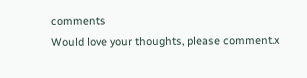comments
Would love your thoughts, please comment.x